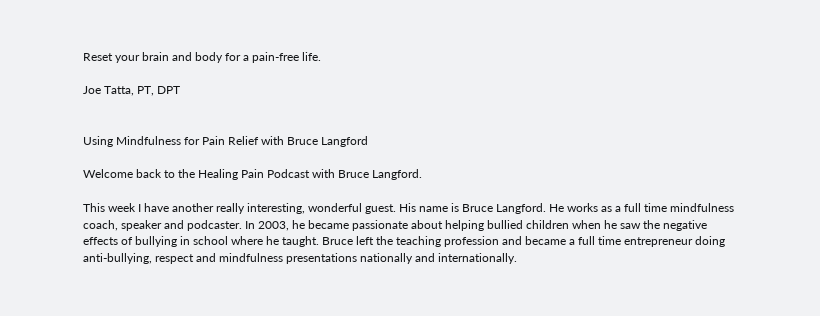Reset your brain and body for a pain-free life.

Joe Tatta, PT, DPT


Using Mindfulness for Pain Relief with Bruce Langford

Welcome back to the Healing Pain Podcast with Bruce Langford.

This week I have another really interesting, wonderful guest. His name is Bruce Langford. He works as a full time mindfulness coach, speaker and podcaster. In 2003, he became passionate about helping bullied children when he saw the negative effects of bullying in school where he taught. Bruce left the teaching profession and became a full time entrepreneur doing anti-bullying, respect and mindfulness presentations nationally and internationally.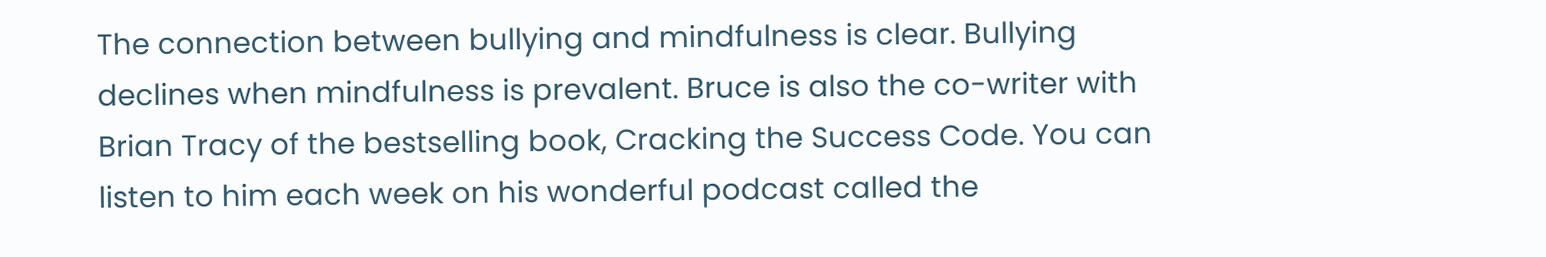The connection between bullying and mindfulness is clear. Bullying declines when mindfulness is prevalent. Bruce is also the co-writer with Brian Tracy of the bestselling book, Cracking the Success Code. You can listen to him each week on his wonderful podcast called the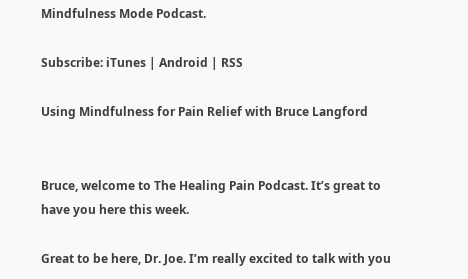Mindfulness Mode Podcast.

Subscribe: iTunes | Android | RSS

Using Mindfulness for Pain Relief with Bruce Langford


Bruce, welcome to The Healing Pain Podcast. It’s great to have you here this week.

Great to be here, Dr. Joe. I’m really excited to talk with you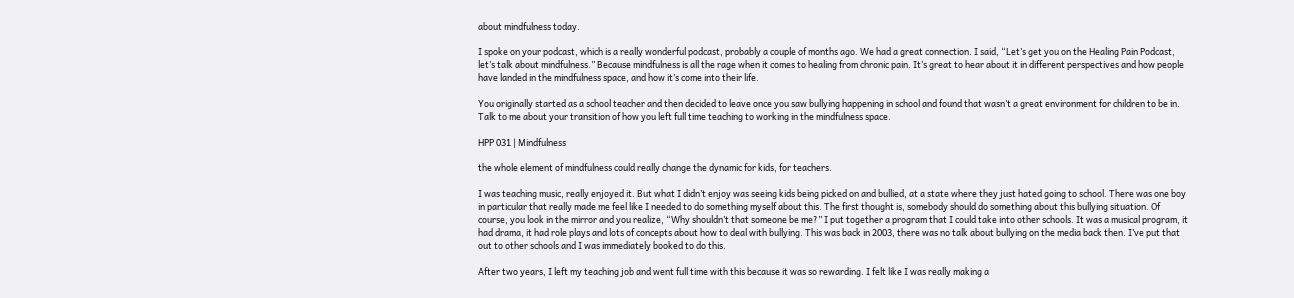about mindfulness today.

I spoke on your podcast, which is a really wonderful podcast, probably a couple of months ago. We had a great connection. I said, “Let’s get you on the Healing Pain Podcast, let’s talk about mindfulness.” Because mindfulness is all the rage when it comes to healing from chronic pain. It’s great to hear about it in different perspectives and how people have landed in the mindfulness space, and how it’s come into their life.

You originally started as a school teacher and then decided to leave once you saw bullying happening in school and found that wasn’t a great environment for children to be in. Talk to me about your transition of how you left full time teaching to working in the mindfulness space.

HPP 031 | Mindfulness

the whole element of mindfulness could really change the dynamic for kids, for teachers.

I was teaching music, really enjoyed it. But what I didn’t enjoy was seeing kids being picked on and bullied, at a state where they just hated going to school. There was one boy in particular that really made me feel like I needed to do something myself about this. The first thought is, somebody should do something about this bullying situation. Of course, you look in the mirror and you realize, “Why shouldn’t that someone be me?” I put together a program that I could take into other schools. It was a musical program, it had drama, it had role plays and lots of concepts about how to deal with bullying. This was back in 2003, there was no talk about bullying on the media back then. I’ve put that out to other schools and I was immediately booked to do this.

After two years, I left my teaching job and went full time with this because it was so rewarding. I felt like I was really making a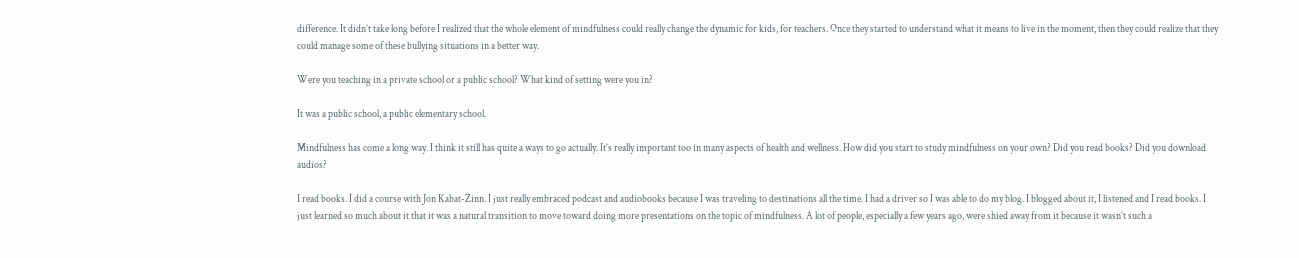difference. It didn’t take long before I realized that the whole element of mindfulness could really change the dynamic for kids, for teachers. Once they started to understand what it means to live in the moment, then they could realize that they could manage some of these bullying situations in a better way.

Were you teaching in a private school or a public school? What kind of setting were you in?

It was a public school, a public elementary school.

Mindfulness has come a long way. I think it still has quite a ways to go actually. It’s really important too in many aspects of health and wellness. How did you start to study mindfulness on your own? Did you read books? Did you download audios?

I read books. I did a course with Jon Kabat-Zinn. I just really embraced podcast and audiobooks because I was traveling to destinations all the time. I had a driver so I was able to do my blog. I blogged about it, I listened and I read books. I just learned so much about it that it was a natural transition to move toward doing more presentations on the topic of mindfulness. A lot of people, especially a few years ago, were shied away from it because it wasn’t such a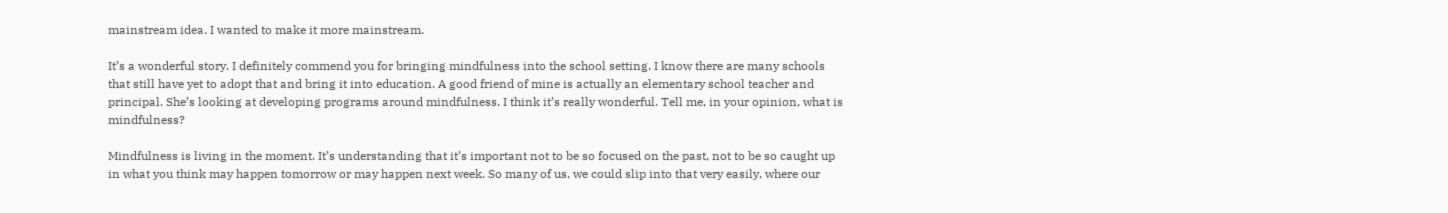mainstream idea. I wanted to make it more mainstream.

It’s a wonderful story. I definitely commend you for bringing mindfulness into the school setting. I know there are many schools that still have yet to adopt that and bring it into education. A good friend of mine is actually an elementary school teacher and principal. She’s looking at developing programs around mindfulness. I think it’s really wonderful. Tell me, in your opinion, what is mindfulness?

Mindfulness is living in the moment. It’s understanding that it’s important not to be so focused on the past, not to be so caught up in what you think may happen tomorrow or may happen next week. So many of us, we could slip into that very easily, where our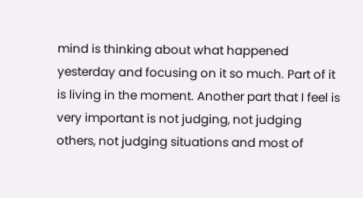mind is thinking about what happened yesterday and focusing on it so much. Part of it is living in the moment. Another part that I feel is very important is not judging, not judging others, not judging situations and most of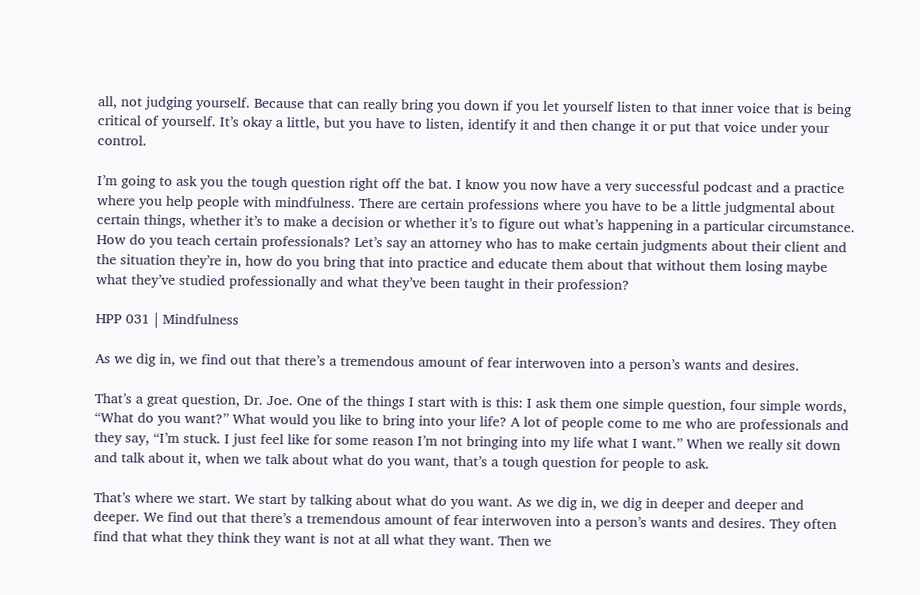all, not judging yourself. Because that can really bring you down if you let yourself listen to that inner voice that is being critical of yourself. It’s okay a little, but you have to listen, identify it and then change it or put that voice under your control.

I’m going to ask you the tough question right off the bat. I know you now have a very successful podcast and a practice where you help people with mindfulness. There are certain professions where you have to be a little judgmental about certain things, whether it’s to make a decision or whether it’s to figure out what’s happening in a particular circumstance. How do you teach certain professionals? Let’s say an attorney who has to make certain judgments about their client and the situation they’re in, how do you bring that into practice and educate them about that without them losing maybe what they’ve studied professionally and what they’ve been taught in their profession?

HPP 031 | Mindfulness

As we dig in, we find out that there’s a tremendous amount of fear interwoven into a person’s wants and desires.

That’s a great question, Dr. Joe. One of the things I start with is this: I ask them one simple question, four simple words, “What do you want?” What would you like to bring into your life? A lot of people come to me who are professionals and they say, “I’m stuck. I just feel like for some reason I’m not bringing into my life what I want.” When we really sit down and talk about it, when we talk about what do you want, that’s a tough question for people to ask.

That’s where we start. We start by talking about what do you want. As we dig in, we dig in deeper and deeper and deeper. We find out that there’s a tremendous amount of fear interwoven into a person’s wants and desires. They often find that what they think they want is not at all what they want. Then we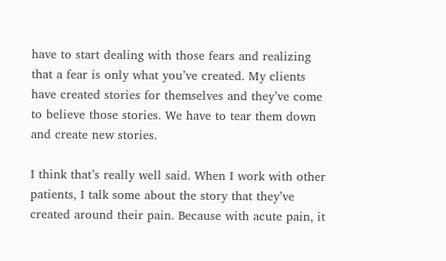have to start dealing with those fears and realizing that a fear is only what you’ve created. My clients have created stories for themselves and they’ve come to believe those stories. We have to tear them down and create new stories.

I think that’s really well said. When I work with other patients, I talk some about the story that they’ve created around their pain. Because with acute pain, it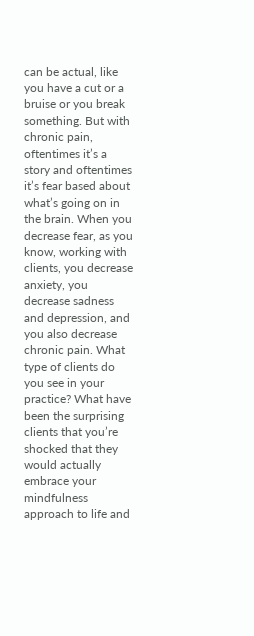can be actual, like you have a cut or a bruise or you break something. But with chronic pain, oftentimes it’s a story and oftentimes it’s fear based about what’s going on in the brain. When you decrease fear, as you know, working with clients, you decrease anxiety, you decrease sadness and depression, and you also decrease chronic pain. What type of clients do you see in your practice? What have been the surprising clients that you’re shocked that they would actually embrace your mindfulness approach to life and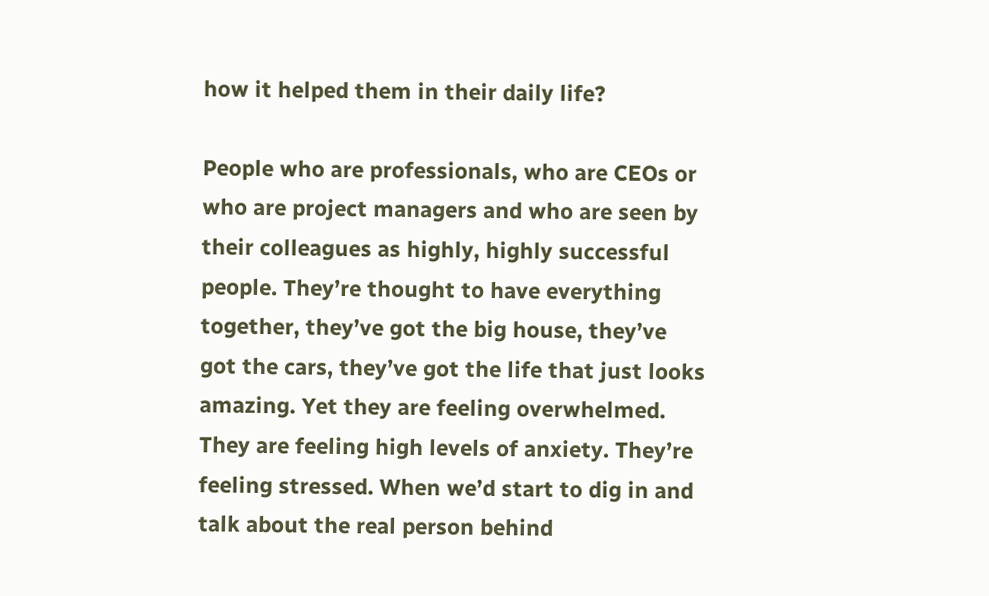how it helped them in their daily life?

People who are professionals, who are CEOs or who are project managers and who are seen by their colleagues as highly, highly successful people. They’re thought to have everything together, they’ve got the big house, they’ve got the cars, they’ve got the life that just looks amazing. Yet they are feeling overwhelmed. They are feeling high levels of anxiety. They’re feeling stressed. When we’d start to dig in and talk about the real person behind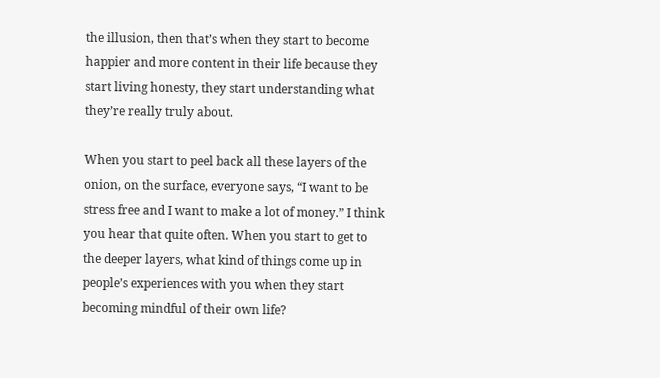the illusion, then that’s when they start to become happier and more content in their life because they start living honesty, they start understanding what they’re really truly about.

When you start to peel back all these layers of the onion, on the surface, everyone says, “I want to be stress free and I want to make a lot of money.” I think you hear that quite often. When you start to get to the deeper layers, what kind of things come up in people’s experiences with you when they start becoming mindful of their own life?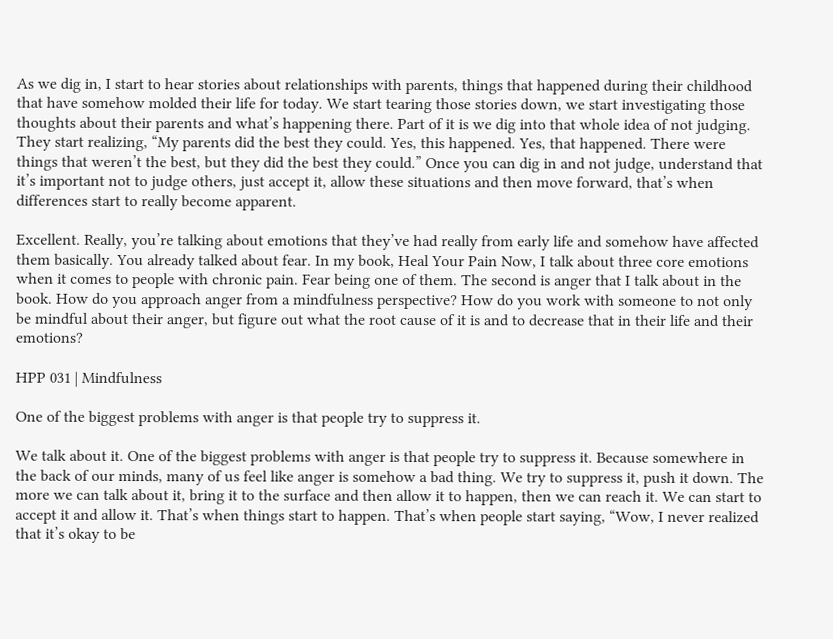As we dig in, I start to hear stories about relationships with parents, things that happened during their childhood that have somehow molded their life for today. We start tearing those stories down, we start investigating those thoughts about their parents and what’s happening there. Part of it is we dig into that whole idea of not judging. They start realizing, “My parents did the best they could. Yes, this happened. Yes, that happened. There were things that weren’t the best, but they did the best they could.” Once you can dig in and not judge, understand that it’s important not to judge others, just accept it, allow these situations and then move forward, that’s when differences start to really become apparent.

Excellent. Really, you’re talking about emotions that they’ve had really from early life and somehow have affected them basically. You already talked about fear. In my book, Heal Your Pain Now, I talk about three core emotions when it comes to people with chronic pain. Fear being one of them. The second is anger that I talk about in the book. How do you approach anger from a mindfulness perspective? How do you work with someone to not only be mindful about their anger, but figure out what the root cause of it is and to decrease that in their life and their emotions?

HPP 031 | Mindfulness

One of the biggest problems with anger is that people try to suppress it.

We talk about it. One of the biggest problems with anger is that people try to suppress it. Because somewhere in the back of our minds, many of us feel like anger is somehow a bad thing. We try to suppress it, push it down. The more we can talk about it, bring it to the surface and then allow it to happen, then we can reach it. We can start to accept it and allow it. That’s when things start to happen. That’s when people start saying, “Wow, I never realized that it’s okay to be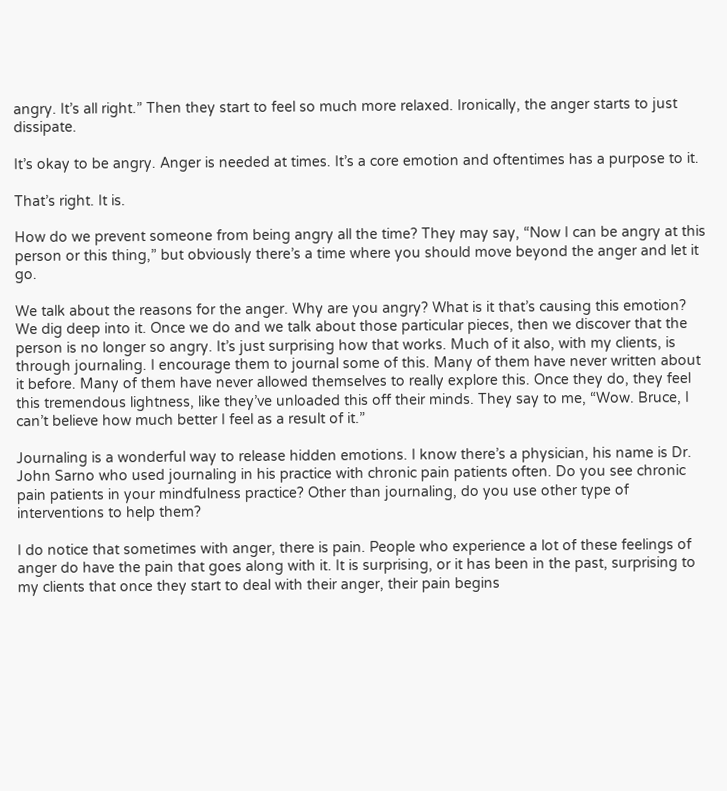angry. It’s all right.” Then they start to feel so much more relaxed. Ironically, the anger starts to just dissipate.

It’s okay to be angry. Anger is needed at times. It’s a core emotion and oftentimes has a purpose to it.

That’s right. It is.

How do we prevent someone from being angry all the time? They may say, “Now I can be angry at this person or this thing,” but obviously there’s a time where you should move beyond the anger and let it go.

We talk about the reasons for the anger. Why are you angry? What is it that’s causing this emotion? We dig deep into it. Once we do and we talk about those particular pieces, then we discover that the person is no longer so angry. It’s just surprising how that works. Much of it also, with my clients, is through journaling. I encourage them to journal some of this. Many of them have never written about it before. Many of them have never allowed themselves to really explore this. Once they do, they feel this tremendous lightness, like they’ve unloaded this off their minds. They say to me, “Wow. Bruce, I can’t believe how much better I feel as a result of it.”

Journaling is a wonderful way to release hidden emotions. I know there’s a physician, his name is Dr. John Sarno who used journaling in his practice with chronic pain patients often. Do you see chronic pain patients in your mindfulness practice? Other than journaling, do you use other type of interventions to help them?

I do notice that sometimes with anger, there is pain. People who experience a lot of these feelings of anger do have the pain that goes along with it. It is surprising, or it has been in the past, surprising to my clients that once they start to deal with their anger, their pain begins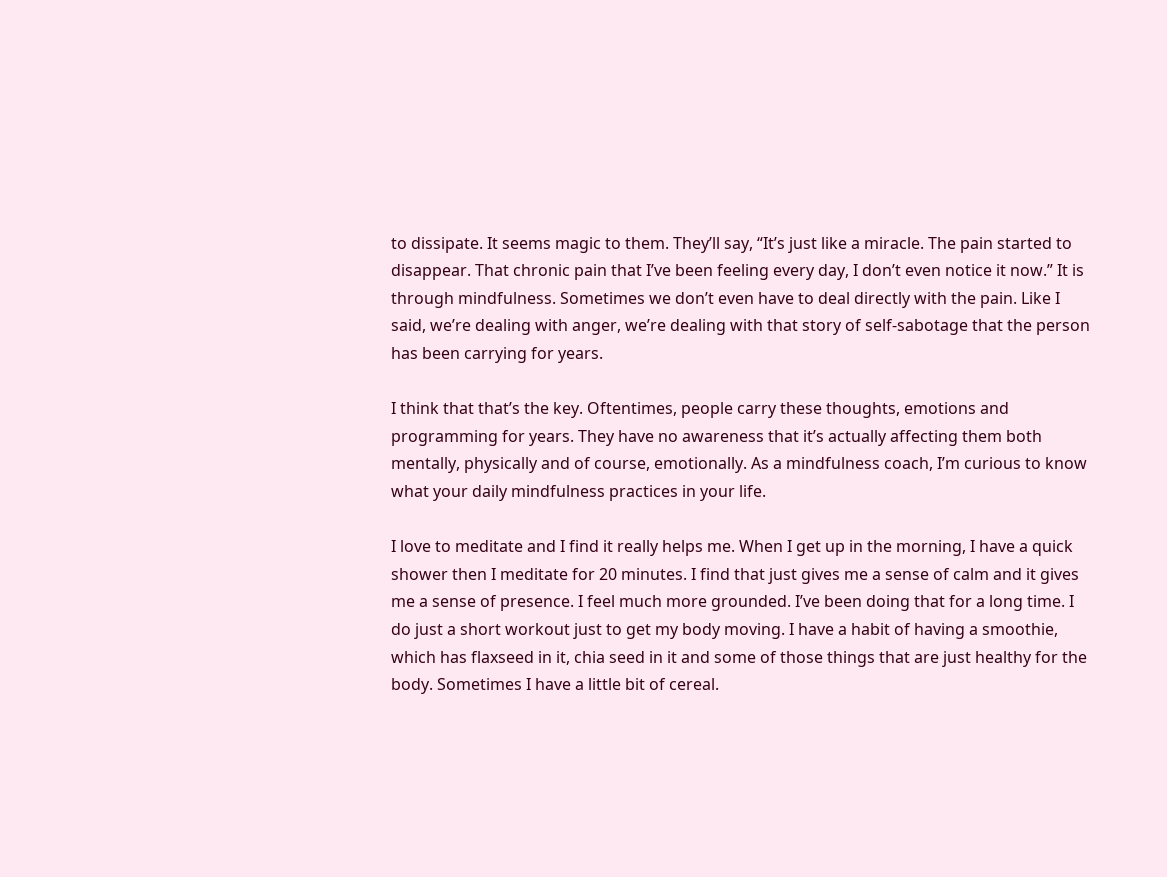to dissipate. It seems magic to them. They’ll say, “It’s just like a miracle. The pain started to disappear. That chronic pain that I’ve been feeling every day, I don’t even notice it now.” It is through mindfulness. Sometimes we don’t even have to deal directly with the pain. Like I said, we’re dealing with anger, we’re dealing with that story of self-sabotage that the person has been carrying for years.

I think that that’s the key. Oftentimes, people carry these thoughts, emotions and programming for years. They have no awareness that it’s actually affecting them both mentally, physically and of course, emotionally. As a mindfulness coach, I’m curious to know what your daily mindfulness practices in your life.

I love to meditate and I find it really helps me. When I get up in the morning, I have a quick shower then I meditate for 20 minutes. I find that just gives me a sense of calm and it gives me a sense of presence. I feel much more grounded. I’ve been doing that for a long time. I do just a short workout just to get my body moving. I have a habit of having a smoothie, which has flaxseed in it, chia seed in it and some of those things that are just healthy for the body. Sometimes I have a little bit of cereal.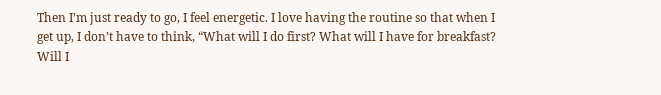Then I’m just ready to go, I feel energetic. I love having the routine so that when I get up, I don’t have to think, “What will I do first? What will I have for breakfast? Will I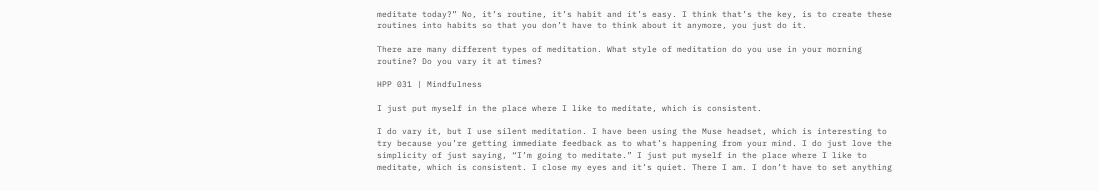meditate today?” No, it’s routine, it’s habit and it’s easy. I think that’s the key, is to create these routines into habits so that you don’t have to think about it anymore, you just do it.

There are many different types of meditation. What style of meditation do you use in your morning routine? Do you vary it at times?

HPP 031 | Mindfulness

I just put myself in the place where I like to meditate, which is consistent.

I do vary it, but I use silent meditation. I have been using the Muse headset, which is interesting to try because you’re getting immediate feedback as to what’s happening from your mind. I do just love the simplicity of just saying, “I’m going to meditate.” I just put myself in the place where I like to meditate, which is consistent. I close my eyes and it’s quiet. There I am. I don’t have to set anything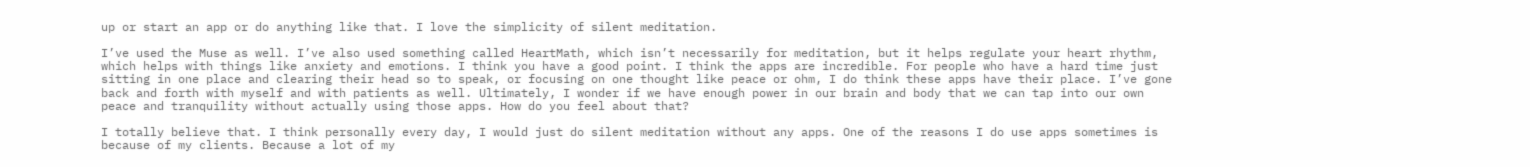up or start an app or do anything like that. I love the simplicity of silent meditation.

I’ve used the Muse as well. I’ve also used something called HeartMath, which isn’t necessarily for meditation, but it helps regulate your heart rhythm, which helps with things like anxiety and emotions. I think you have a good point. I think the apps are incredible. For people who have a hard time just sitting in one place and clearing their head so to speak, or focusing on one thought like peace or ohm, I do think these apps have their place. I’ve gone back and forth with myself and with patients as well. Ultimately, I wonder if we have enough power in our brain and body that we can tap into our own peace and tranquility without actually using those apps. How do you feel about that?

I totally believe that. I think personally every day, I would just do silent meditation without any apps. One of the reasons I do use apps sometimes is because of my clients. Because a lot of my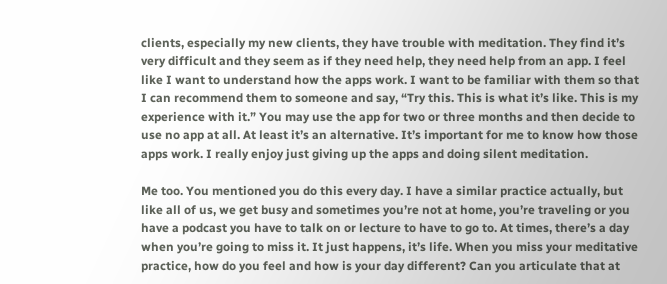clients, especially my new clients, they have trouble with meditation. They find it’s very difficult and they seem as if they need help, they need help from an app. I feel like I want to understand how the apps work. I want to be familiar with them so that I can recommend them to someone and say, “Try this. This is what it’s like. This is my experience with it.” You may use the app for two or three months and then decide to use no app at all. At least it’s an alternative. It’s important for me to know how those apps work. I really enjoy just giving up the apps and doing silent meditation.

Me too. You mentioned you do this every day. I have a similar practice actually, but like all of us, we get busy and sometimes you’re not at home, you’re traveling or you have a podcast you have to talk on or lecture to have to go to. At times, there’s a day when you’re going to miss it. It just happens, it’s life. When you miss your meditative practice, how do you feel and how is your day different? Can you articulate that at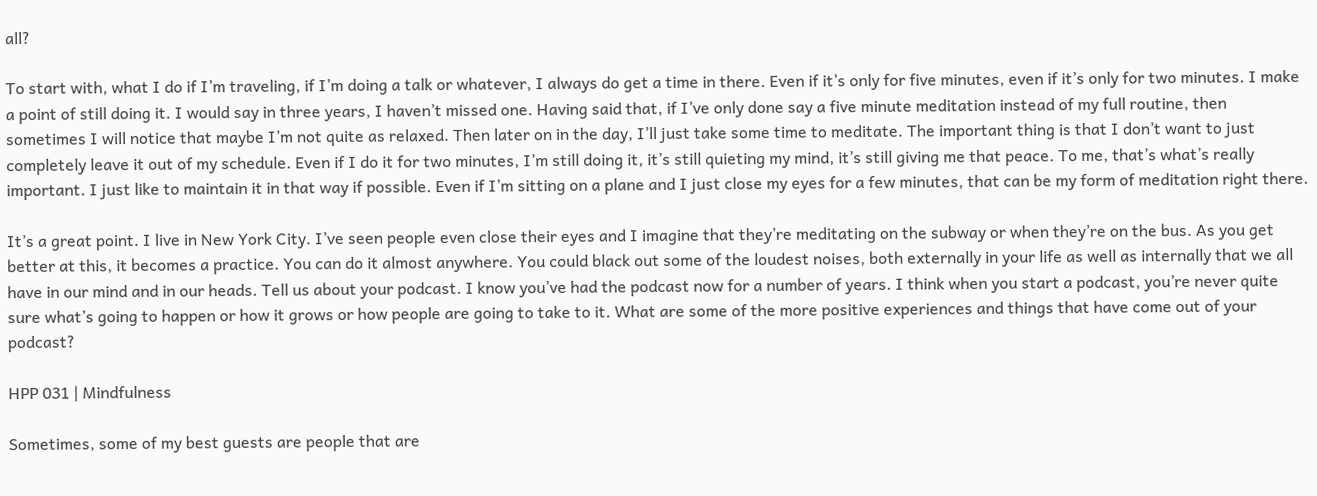all?

To start with, what I do if I’m traveling, if I’m doing a talk or whatever, I always do get a time in there. Even if it’s only for five minutes, even if it’s only for two minutes. I make a point of still doing it. I would say in three years, I haven’t missed one. Having said that, if I’ve only done say a five minute meditation instead of my full routine, then sometimes I will notice that maybe I’m not quite as relaxed. Then later on in the day, I’ll just take some time to meditate. The important thing is that I don’t want to just completely leave it out of my schedule. Even if I do it for two minutes, I’m still doing it, it’s still quieting my mind, it’s still giving me that peace. To me, that’s what’s really important. I just like to maintain it in that way if possible. Even if I’m sitting on a plane and I just close my eyes for a few minutes, that can be my form of meditation right there.

It’s a great point. I live in New York City. I’ve seen people even close their eyes and I imagine that they’re meditating on the subway or when they’re on the bus. As you get better at this, it becomes a practice. You can do it almost anywhere. You could black out some of the loudest noises, both externally in your life as well as internally that we all have in our mind and in our heads. Tell us about your podcast. I know you’ve had the podcast now for a number of years. I think when you start a podcast, you’re never quite sure what’s going to happen or how it grows or how people are going to take to it. What are some of the more positive experiences and things that have come out of your podcast?

HPP 031 | Mindfulness

Sometimes, some of my best guests are people that are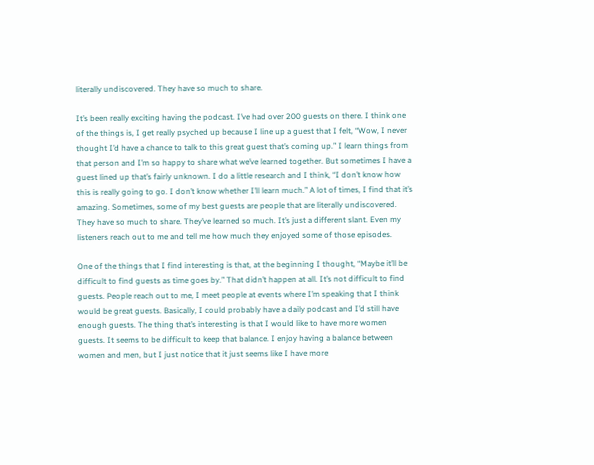literally undiscovered. They have so much to share.

It’s been really exciting having the podcast. I’ve had over 200 guests on there. I think one of the things is, I get really psyched up because I line up a guest that I felt, “Wow, I never thought I’d have a chance to talk to this great guest that’s coming up.” I learn things from that person and I’m so happy to share what we’ve learned together. But sometimes I have a guest lined up that’s fairly unknown. I do a little research and I think, “I don’t know how this is really going to go. I don’t know whether I’ll learn much.” A lot of times, I find that it’s amazing. Sometimes, some of my best guests are people that are literally undiscovered. They have so much to share. They’ve learned so much. It’s just a different slant. Even my listeners reach out to me and tell me how much they enjoyed some of those episodes.

One of the things that I find interesting is that, at the beginning I thought, “Maybe it’ll be difficult to find guests as time goes by.” That didn’t happen at all. It’s not difficult to find guests. People reach out to me, I meet people at events where I’m speaking that I think would be great guests. Basically, I could probably have a daily podcast and I’d still have enough guests. The thing that’s interesting is that I would like to have more women guests. It seems to be difficult to keep that balance. I enjoy having a balance between women and men, but I just notice that it just seems like I have more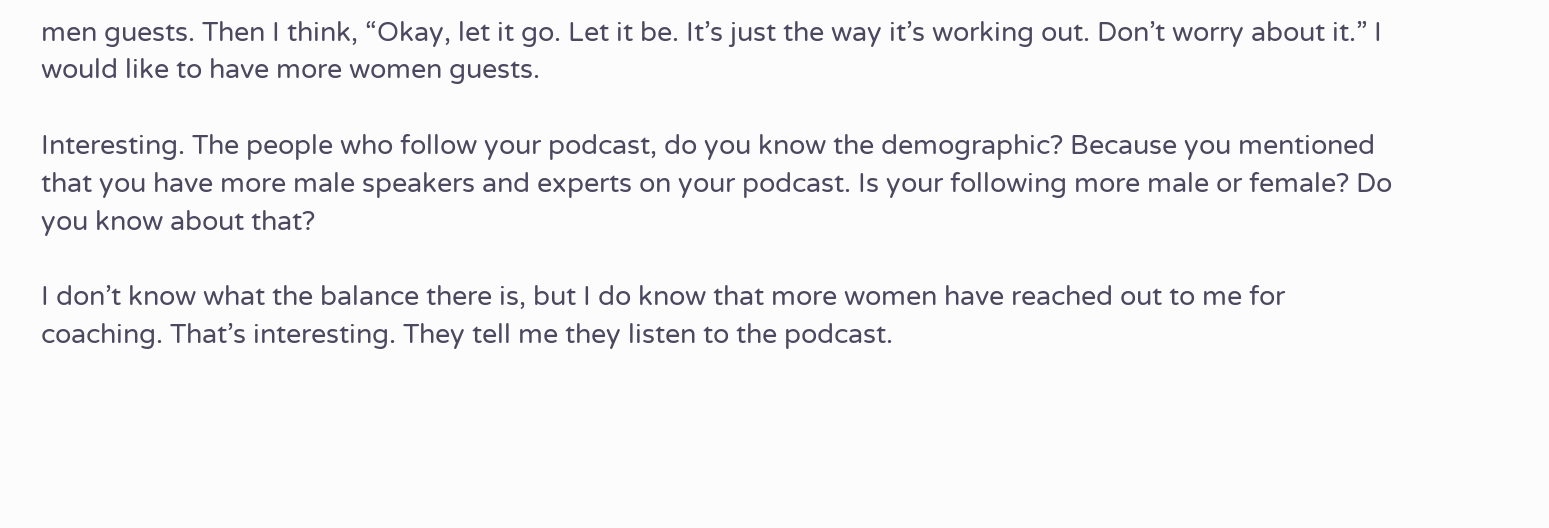men guests. Then I think, “Okay, let it go. Let it be. It’s just the way it’s working out. Don’t worry about it.” I would like to have more women guests.

Interesting. The people who follow your podcast, do you know the demographic? Because you mentioned that you have more male speakers and experts on your podcast. Is your following more male or female? Do you know about that?

I don’t know what the balance there is, but I do know that more women have reached out to me for coaching. That’s interesting. They tell me they listen to the podcast.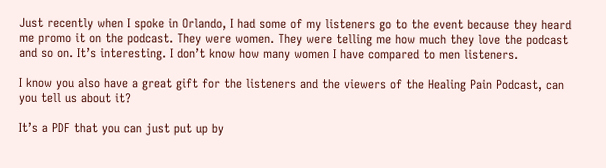Just recently when I spoke in Orlando, I had some of my listeners go to the event because they heard me promo it on the podcast. They were women. They were telling me how much they love the podcast and so on. It’s interesting. I don’t know how many women I have compared to men listeners.

I know you also have a great gift for the listeners and the viewers of the Healing Pain Podcast, can you tell us about it?

It’s a PDF that you can just put up by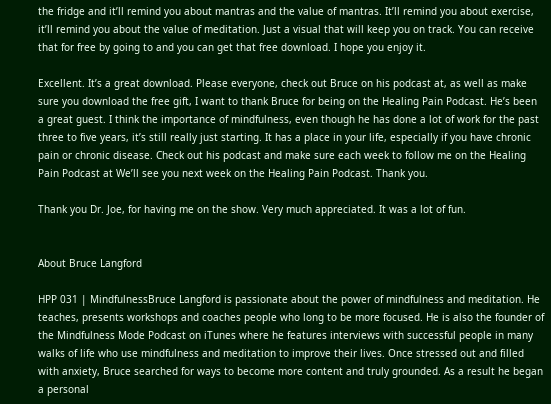the fridge and it’ll remind you about mantras and the value of mantras. It’ll remind you about exercise, it’ll remind you about the value of meditation. Just a visual that will keep you on track. You can receive that for free by going to and you can get that free download. I hope you enjoy it.

Excellent. It’s a great download. Please everyone, check out Bruce on his podcast at, as well as make sure you download the free gift, I want to thank Bruce for being on the Healing Pain Podcast. He’s been a great guest. I think the importance of mindfulness, even though he has done a lot of work for the past three to five years, it’s still really just starting. It has a place in your life, especially if you have chronic pain or chronic disease. Check out his podcast and make sure each week to follow me on the Healing Pain Podcast at We’ll see you next week on the Healing Pain Podcast. Thank you.

Thank you Dr. Joe, for having me on the show. Very much appreciated. It was a lot of fun.


About Bruce Langford

HPP 031 | MindfulnessBruce Langford is passionate about the power of mindfulness and meditation. He teaches, presents workshops and coaches people who long to be more focused. He is also the founder of the Mindfulness Mode Podcast on iTunes where he features interviews with successful people in many walks of life who use mindfulness and meditation to improve their lives. Once stressed out and filled with anxiety, Bruce searched for ways to become more content and truly grounded. As a result he began a personal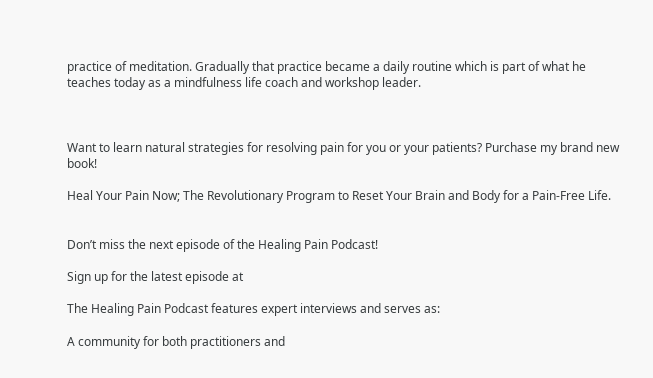practice of meditation. Gradually that practice became a daily routine which is part of what he teaches today as a mindfulness life coach and workshop leader.



Want to learn natural strategies for resolving pain for you or your patients? Purchase my brand new book!

Heal Your Pain Now; The Revolutionary Program to Reset Your Brain and Body for a Pain-Free Life.


Don’t miss the next episode of the Healing Pain Podcast!

Sign up for the latest episode at

The Healing Pain Podcast features expert interviews and serves as:

A community for both practitioners and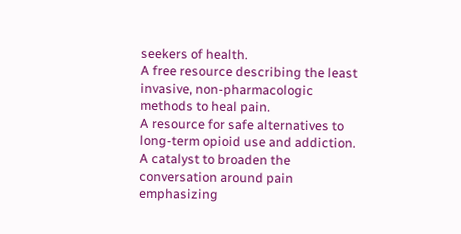seekers of health.
A free resource describing the least invasive, non-pharmacologic methods to heal pain.
A resource for safe alternatives to long-term opioid use and addiction.
A catalyst to broaden the conversation around pain emphasizing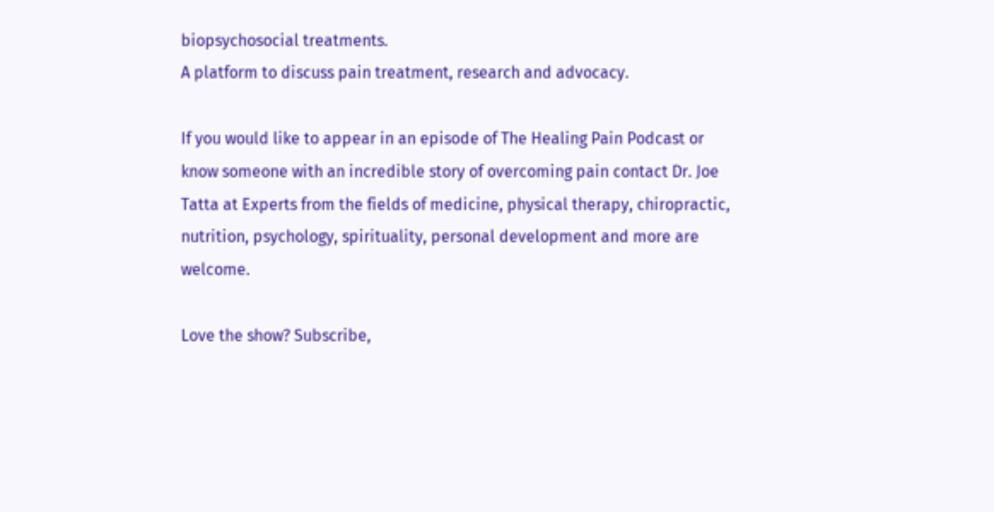biopsychosocial treatments.
A platform to discuss pain treatment, research and advocacy.

If you would like to appear in an episode of The Healing Pain Podcast or know someone with an incredible story of overcoming pain contact Dr. Joe Tatta at Experts from the fields of medicine, physical therapy, chiropractic, nutrition, psychology, spirituality, personal development and more are welcome.

Love the show? Subscribe,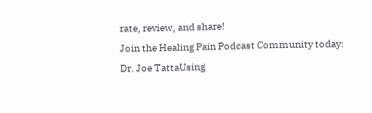rate, review, and share!
Join the Healing Pain Podcast Community today:
Dr. Joe TattaUsing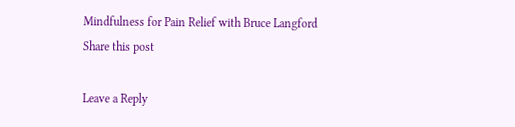Mindfulness for Pain Relief with Bruce Langford
Share this post

Leave a Reply